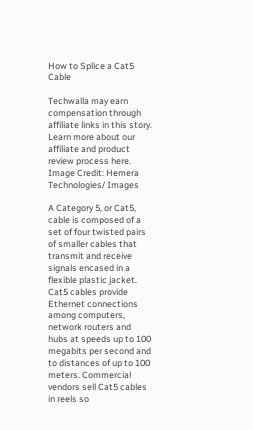How to Splice a Cat5 Cable

Techwalla may earn compensation through affiliate links in this story. Learn more about our affiliate and product review process here.
Image Credit: Hemera Technologies/ Images

A Category 5, or Cat5, cable is composed of a set of four twisted pairs of smaller cables that transmit and receive signals encased in a flexible plastic jacket. Cat5 cables provide Ethernet connections among computers, network routers and hubs at speeds up to 100 megabits per second and to distances of up to 100 meters. Commercial vendors sell Cat5 cables in reels so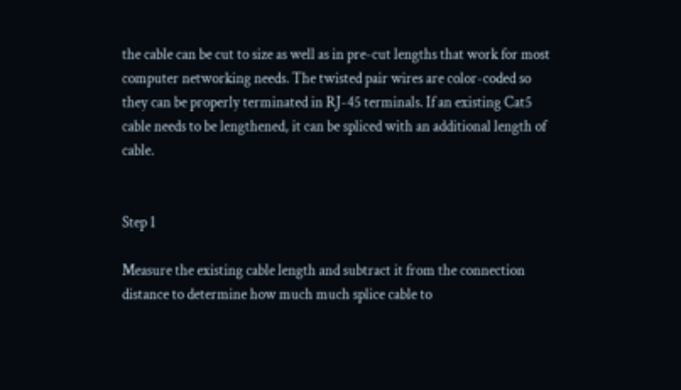the cable can be cut to size as well as in pre-cut lengths that work for most computer networking needs. The twisted pair wires are color-coded so they can be properly terminated in RJ-45 terminals. If an existing Cat5 cable needs to be lengthened, it can be spliced with an additional length of cable.


Step 1

Measure the existing cable length and subtract it from the connection distance to determine how much much splice cable to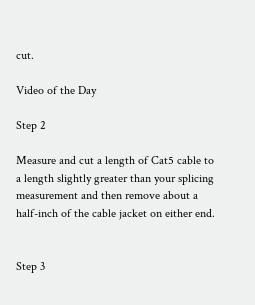cut.

Video of the Day

Step 2

Measure and cut a length of Cat5 cable to a length slightly greater than your splicing measurement and then remove about a half-inch of the cable jacket on either end.


Step 3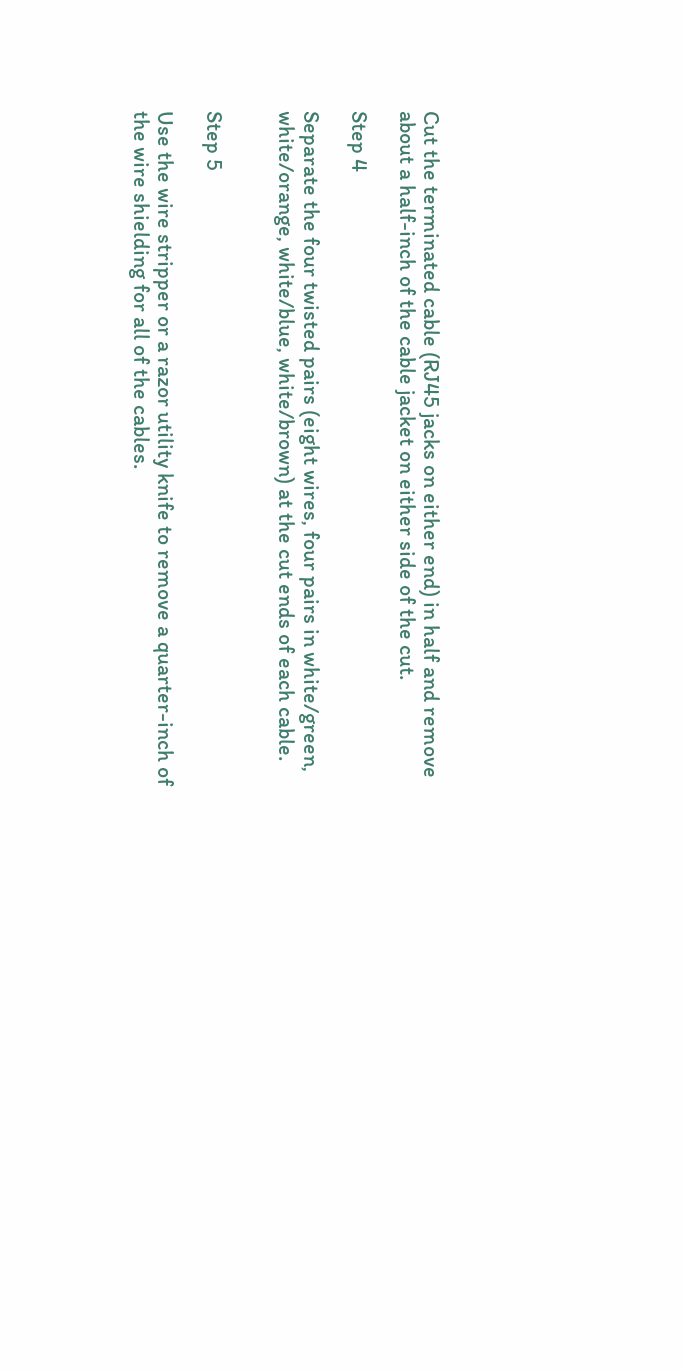Cut the terminated cable (RJ45 jacks on either end) in half and remove about a half-inch of the cable jacket on either side of the cut.

Step 4

Separate the four twisted pairs (eight wires, four pairs in white/green, white/orange, white/blue, white/brown) at the cut ends of each cable.


Step 5

Use the wire stripper or a razor utility knife to remove a quarter-inch of the wire shielding for all of the cables.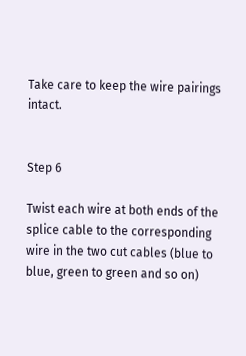Take care to keep the wire pairings intact.


Step 6

Twist each wire at both ends of the splice cable to the corresponding wire in the two cut cables (blue to blue, green to green and so on)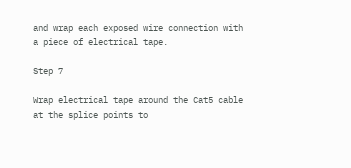and wrap each exposed wire connection with a piece of electrical tape.

Step 7

Wrap electrical tape around the Cat5 cable at the splice points to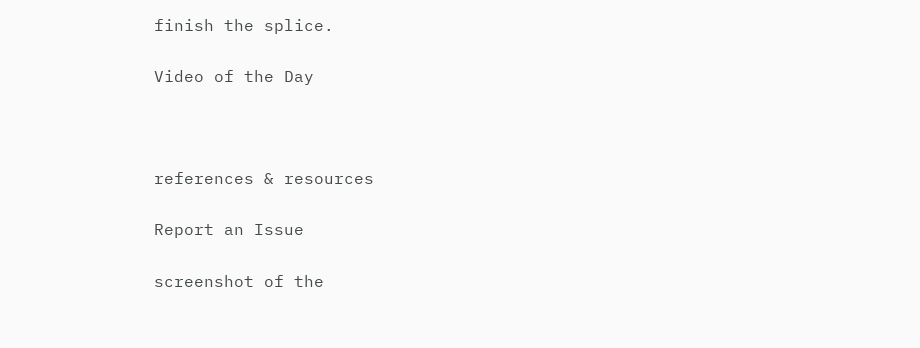finish the splice.

Video of the Day



references & resources

Report an Issue

screenshot of the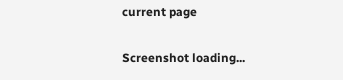current page

Screenshot loading...